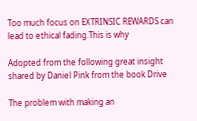Too much focus on EXTRINSIC REWARDS can lead to ethical fading.This is why

Adopted from the following great insight shared by Daniel Pink from the book Drive

The problem with making an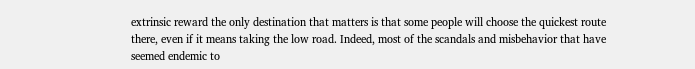extrinsic reward the only destination that matters is that some people will choose the quickest route there, even if it means taking the low road. Indeed, most of the scandals and misbehavior that have seemed endemic to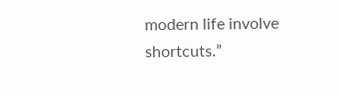modern life involve shortcuts.”